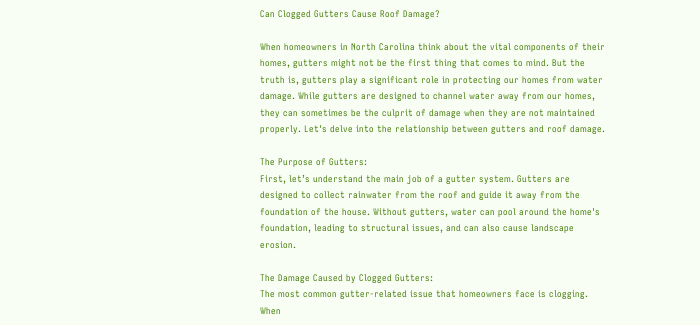Can Clogged Gutters Cause Roof Damage?

When homeowners in North Carolina think about the vital components of their homes, gutters might not be the first thing that comes to mind. But the truth is, gutters play a significant role in protecting our homes from water damage. While gutters are designed to channel water away from our homes, they can sometimes be the culprit of damage when they are not maintained properly. Let's delve into the relationship between gutters and roof damage.

The Purpose of Gutters:
First, let’s understand the main job of a gutter system. Gutters are designed to collect rainwater from the roof and guide it away from the foundation of the house. Without gutters, water can pool around the home's foundation, leading to structural issues, and can also cause landscape erosion.

The Damage Caused by Clogged Gutters:
The most common gutter-related issue that homeowners face is clogging. When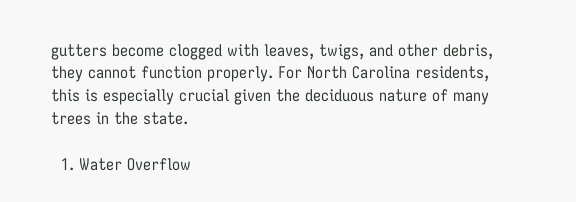gutters become clogged with leaves, twigs, and other debris, they cannot function properly. For North Carolina residents, this is especially crucial given the deciduous nature of many trees in the state.

  1. Water Overflow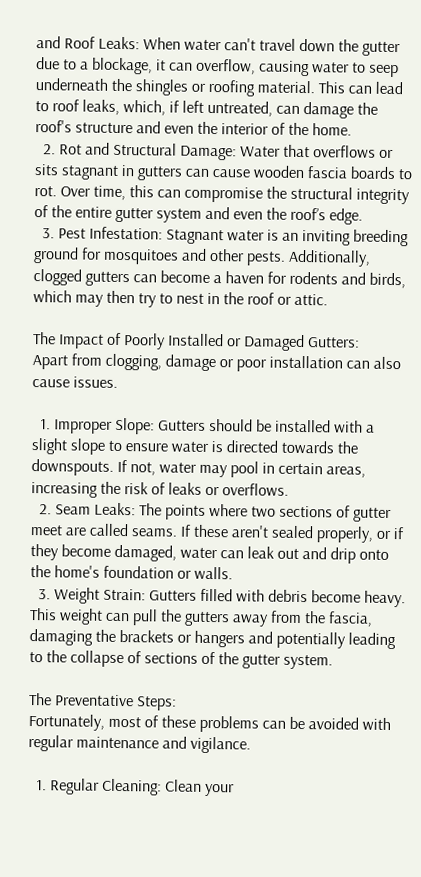and Roof Leaks: When water can't travel down the gutter due to a blockage, it can overflow, causing water to seep underneath the shingles or roofing material. This can lead to roof leaks, which, if left untreated, can damage the roof's structure and even the interior of the home.
  2. Rot and Structural Damage: Water that overflows or sits stagnant in gutters can cause wooden fascia boards to rot. Over time, this can compromise the structural integrity of the entire gutter system and even the roof’s edge.
  3. Pest Infestation: Stagnant water is an inviting breeding ground for mosquitoes and other pests. Additionally, clogged gutters can become a haven for rodents and birds, which may then try to nest in the roof or attic.

The Impact of Poorly Installed or Damaged Gutters:
Apart from clogging, damage or poor installation can also cause issues.

  1. Improper Slope: Gutters should be installed with a slight slope to ensure water is directed towards the downspouts. If not, water may pool in certain areas, increasing the risk of leaks or overflows.
  2. Seam Leaks: The points where two sections of gutter meet are called seams. If these aren't sealed properly, or if they become damaged, water can leak out and drip onto the home's foundation or walls.
  3. Weight Strain: Gutters filled with debris become heavy. This weight can pull the gutters away from the fascia, damaging the brackets or hangers and potentially leading to the collapse of sections of the gutter system.

The Preventative Steps:
Fortunately, most of these problems can be avoided with regular maintenance and vigilance.

  1. Regular Cleaning: Clean your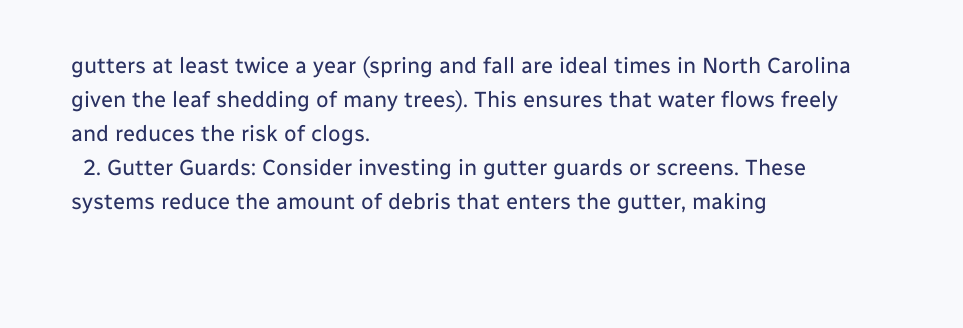gutters at least twice a year (spring and fall are ideal times in North Carolina given the leaf shedding of many trees). This ensures that water flows freely and reduces the risk of clogs.
  2. Gutter Guards: Consider investing in gutter guards or screens. These systems reduce the amount of debris that enters the gutter, making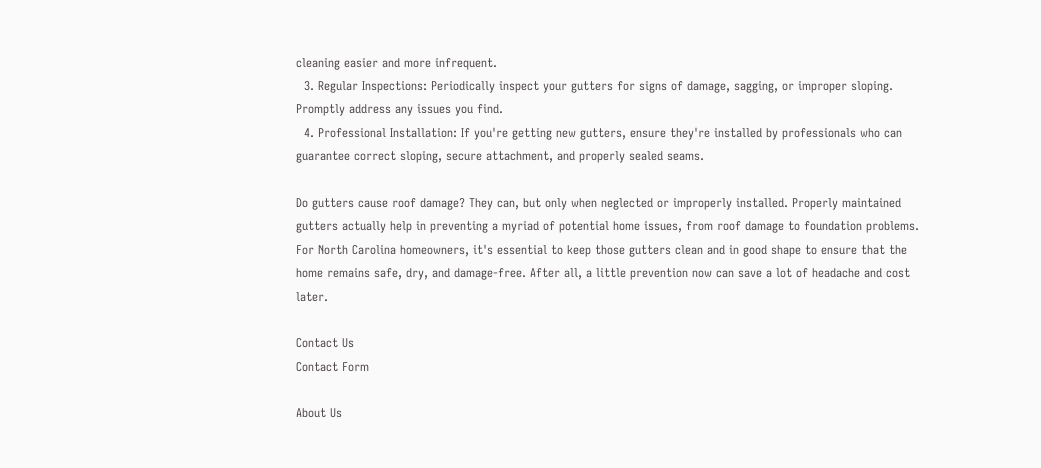cleaning easier and more infrequent.
  3. Regular Inspections: Periodically inspect your gutters for signs of damage, sagging, or improper sloping. Promptly address any issues you find.
  4. Professional Installation: If you're getting new gutters, ensure they're installed by professionals who can guarantee correct sloping, secure attachment, and properly sealed seams.

Do gutters cause roof damage? They can, but only when neglected or improperly installed. Properly maintained gutters actually help in preventing a myriad of potential home issues, from roof damage to foundation problems. For North Carolina homeowners, it's essential to keep those gutters clean and in good shape to ensure that the home remains safe, dry, and damage-free. After all, a little prevention now can save a lot of headache and cost later.

Contact Us
Contact Form

About Us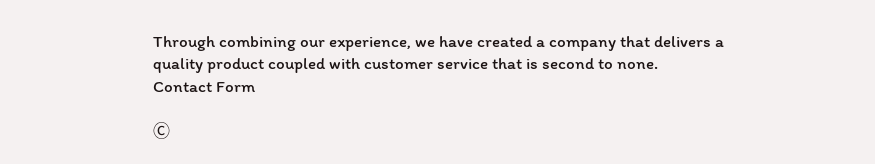Through combining our experience, we have created a company that delivers a quality product coupled with customer service that is second to none.
Contact Form

Ⓒ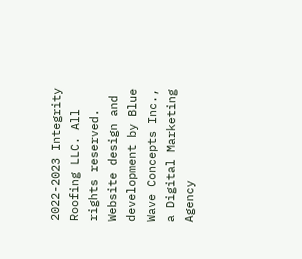2022-2023 Integrity Roofing LLC. All rights reserved. Website design and development by Blue Wave Concepts Inc., a Digital Marketing Agency